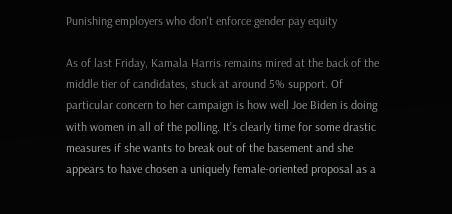Punishing employers who don't enforce gender pay equity

As of last Friday, Kamala Harris remains mired at the back of the middle tier of candidates, stuck at around 5% support. Of particular concern to her campaign is how well Joe Biden is doing with women in all of the polling. It’s clearly time for some drastic measures if she wants to break out of the basement and she appears to have chosen a uniquely female-oriented proposal as a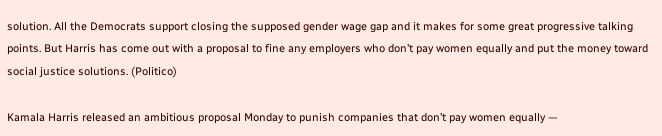solution. All the Democrats support closing the supposed gender wage gap and it makes for some great progressive talking points. But Harris has come out with a proposal to fine any employers who don’t pay women equally and put the money toward social justice solutions. (Politico)

Kamala Harris released an ambitious proposal Monday to punish companies that don’t pay women equally —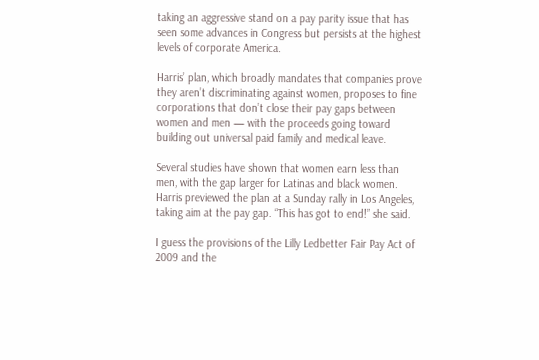taking an aggressive stand on a pay parity issue that has seen some advances in Congress but persists at the highest levels of corporate America.

Harris’ plan, which broadly mandates that companies prove they aren’t discriminating against women, proposes to fine corporations that don’t close their pay gaps between women and men — with the proceeds going toward building out universal paid family and medical leave.

Several studies have shown that women earn less than men, with the gap larger for Latinas and black women. Harris previewed the plan at a Sunday rally in Los Angeles, taking aim at the pay gap. “This has got to end!” she said.

I guess the provisions of the Lilly Ledbetter Fair Pay Act of 2009 and the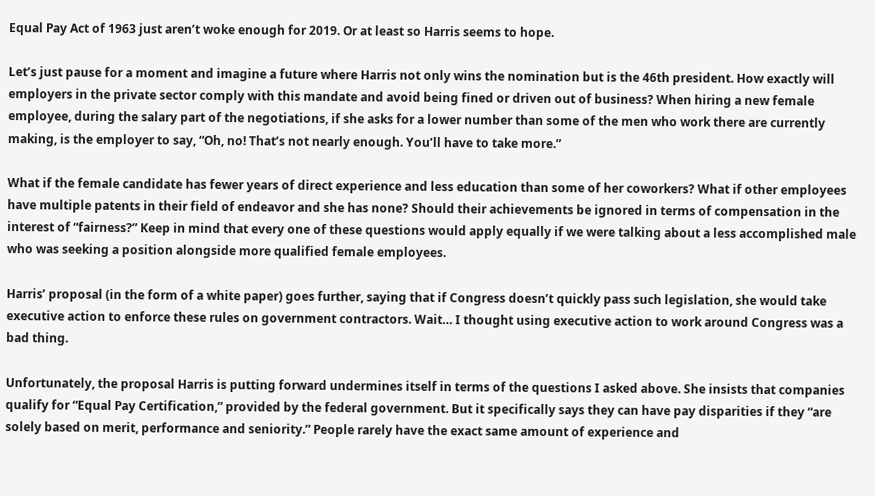Equal Pay Act of 1963 just aren’t woke enough for 2019. Or at least so Harris seems to hope.

Let’s just pause for a moment and imagine a future where Harris not only wins the nomination but is the 46th president. How exactly will employers in the private sector comply with this mandate and avoid being fined or driven out of business? When hiring a new female employee, during the salary part of the negotiations, if she asks for a lower number than some of the men who work there are currently making, is the employer to say, “Oh, no! That’s not nearly enough. You’ll have to take more.”

What if the female candidate has fewer years of direct experience and less education than some of her coworkers? What if other employees have multiple patents in their field of endeavor and she has none? Should their achievements be ignored in terms of compensation in the interest of “fairness?” Keep in mind that every one of these questions would apply equally if we were talking about a less accomplished male who was seeking a position alongside more qualified female employees.

Harris’ proposal (in the form of a white paper) goes further, saying that if Congress doesn’t quickly pass such legislation, she would take executive action to enforce these rules on government contractors. Wait… I thought using executive action to work around Congress was a bad thing.

Unfortunately, the proposal Harris is putting forward undermines itself in terms of the questions I asked above. She insists that companies qualify for “Equal Pay Certification,” provided by the federal government. But it specifically says they can have pay disparities if they “are solely based on merit, performance and seniority.” People rarely have the exact same amount of experience and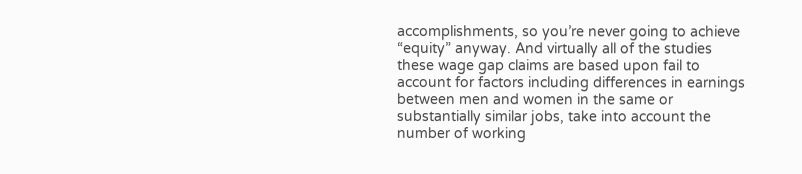accomplishments, so you’re never going to achieve “equity” anyway. And virtually all of the studies these wage gap claims are based upon fail to account for factors including differences in earnings between men and women in the same or substantially similar jobs, take into account the number of working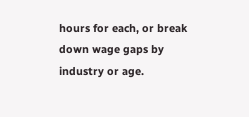hours for each, or break down wage gaps by industry or age.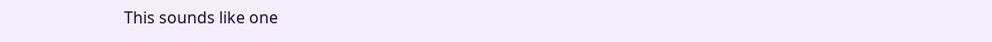This sounds like one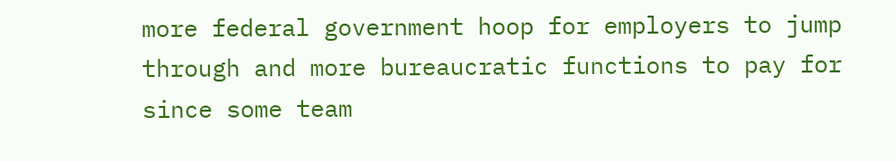more federal government hoop for employers to jump through and more bureaucratic functions to pay for since some team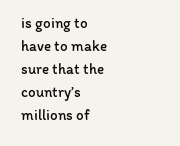is going to have to make sure that the country’s millions of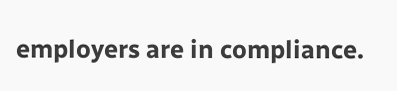employers are in compliance.